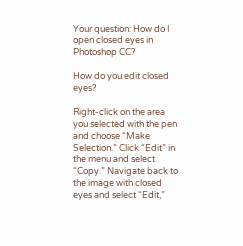Your question: How do I open closed eyes in Photoshop CC?

How do you edit closed eyes?

Right-click on the area you selected with the pen and choose “Make Selection.” Click “Edit” in the menu and select “Copy.” Navigate back to the image with closed eyes and select “Edit,”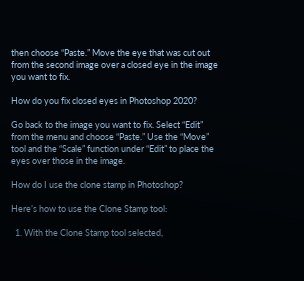then choose “Paste.” Move the eye that was cut out from the second image over a closed eye in the image you want to fix.

How do you fix closed eyes in Photoshop 2020?

Go back to the image you want to fix. Select “Edit” from the menu and choose “Paste.” Use the “Move” tool and the “Scale” function under “Edit” to place the eyes over those in the image.

How do I use the clone stamp in Photoshop?

Here’s how to use the Clone Stamp tool:

  1. With the Clone Stamp tool selected,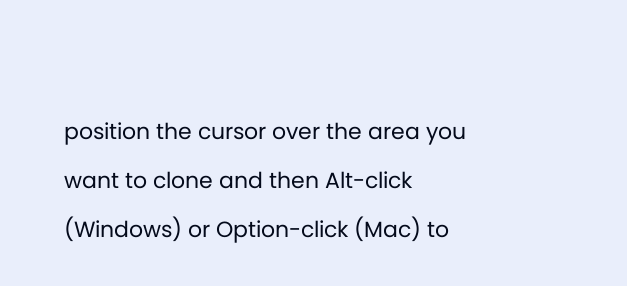position the cursor over the area you want to clone and then Alt-click (Windows) or Option-click (Mac) to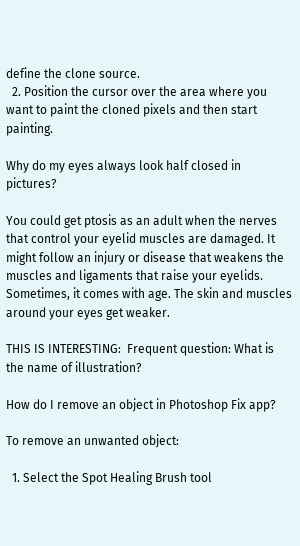define the clone source.
  2. Position the cursor over the area where you want to paint the cloned pixels and then start painting.

Why do my eyes always look half closed in pictures?

You could get ptosis as an adult when the nerves that control your eyelid muscles are damaged. It might follow an injury or disease that weakens the muscles and ligaments that raise your eyelids. Sometimes, it comes with age. The skin and muscles around your eyes get weaker.

THIS IS INTERESTING:  Frequent question: What is the name of illustration?

How do I remove an object in Photoshop Fix app?

To remove an unwanted object:

  1. Select the Spot Healing Brush tool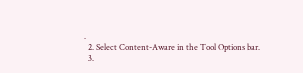.
  2. Select Content-Aware in the Tool Options bar.
  3.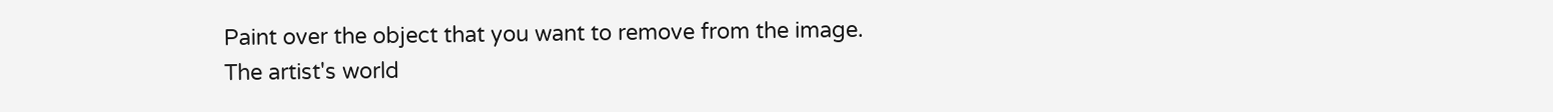Paint over the object that you want to remove from the image.
The artist's world